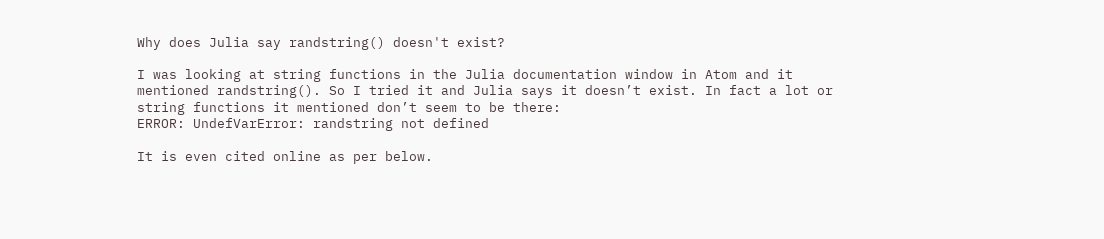Why does Julia say randstring() doesn't exist?

I was looking at string functions in the Julia documentation window in Atom and it mentioned randstring(). So I tried it and Julia says it doesn’t exist. In fact a lot or string functions it mentioned don’t seem to be there:
ERROR: UndefVarError: randstring not defined

It is even cited online as per below.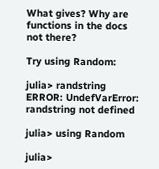What gives? Why are functions in the docs not there?

Try using Random:

julia> randstring
ERROR: UndefVarError: randstring not defined

julia> using Random

julia>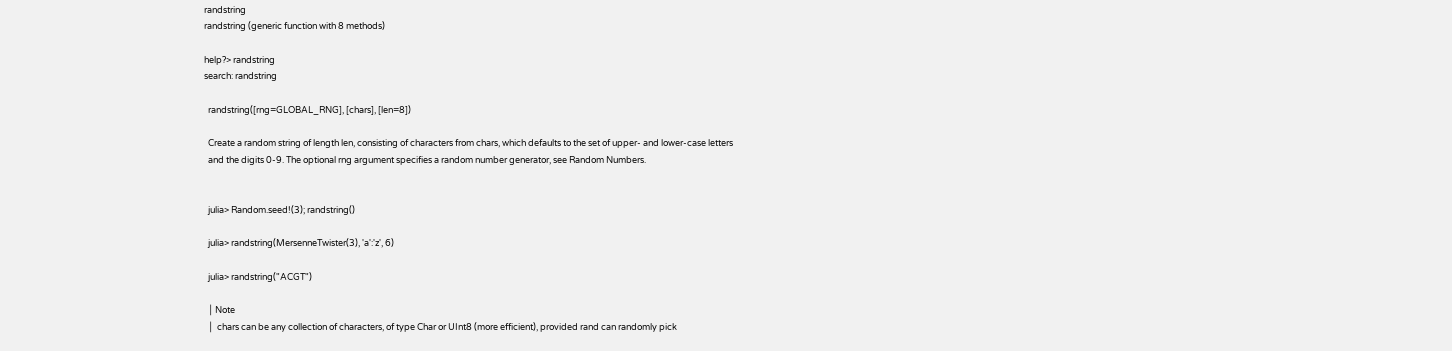randstring
randstring (generic function with 8 methods)

help?> randstring
search: randstring

  randstring([rng=GLOBAL_RNG], [chars], [len=8])

  Create a random string of length len, consisting of characters from chars, which defaults to the set of upper- and lower-case letters
  and the digits 0-9. The optional rng argument specifies a random number generator, see Random Numbers.


  julia> Random.seed!(3); randstring()

  julia> randstring(MersenneTwister(3), 'a':'z', 6)

  julia> randstring("ACGT")

  │ Note
  │  chars can be any collection of characters, of type Char or UInt8 (more efficient), provided rand can randomly pick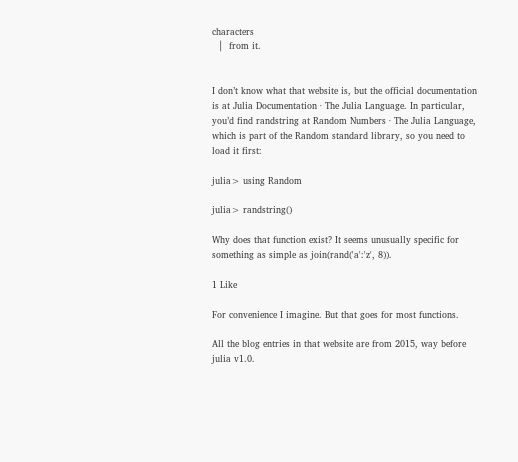characters
  │  from it.


I don’t know what that website is, but the official documentation is at Julia Documentation · The Julia Language. In particular, you’d find randstring at Random Numbers · The Julia Language, which is part of the Random standard library, so you need to load it first:

julia> using Random

julia> randstring()

Why does that function exist? It seems unusually specific for something as simple as join(rand('a':'z', 8)).

1 Like

For convenience I imagine. But that goes for most functions.

All the blog entries in that website are from 2015, way before julia v1.0.